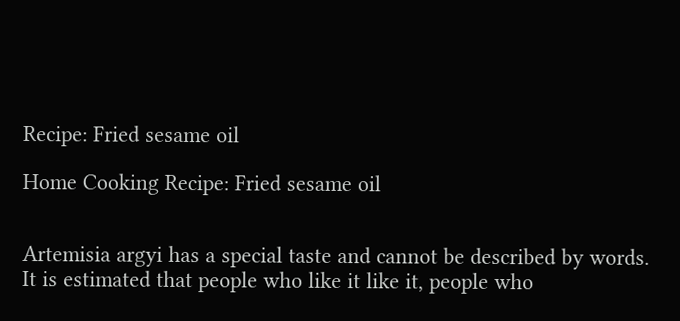Recipe: Fried sesame oil

Home Cooking Recipe: Fried sesame oil


Artemisia argyi has a special taste and cannot be described by words. It is estimated that people who like it like it, people who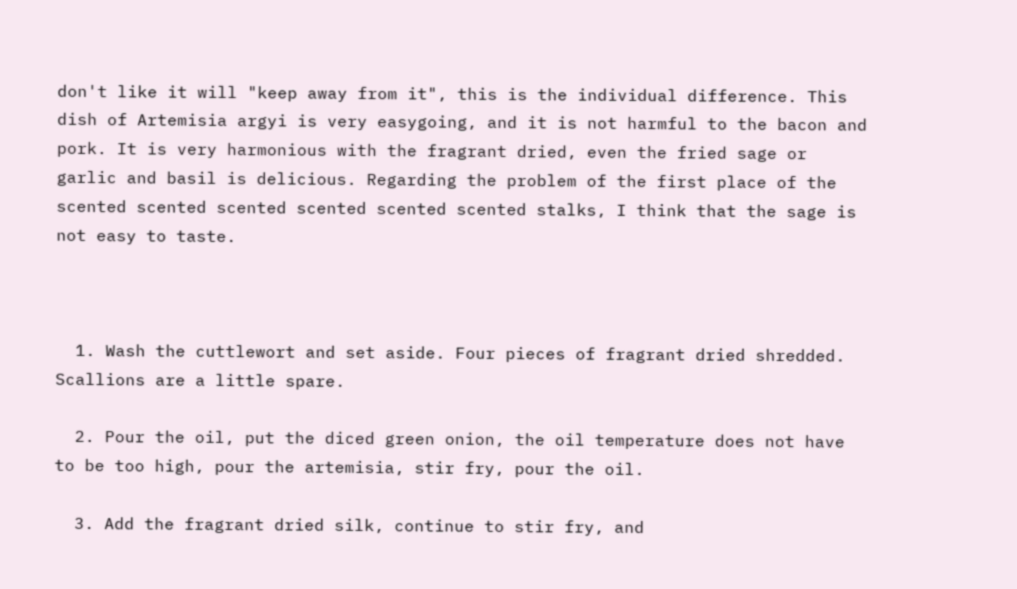don't like it will "keep away from it", this is the individual difference. This dish of Artemisia argyi is very easygoing, and it is not harmful to the bacon and pork. It is very harmonious with the fragrant dried, even the fried sage or garlic and basil is delicious. Regarding the problem of the first place of the scented scented scented scented scented scented stalks, I think that the sage is not easy to taste.



  1. Wash the cuttlewort and set aside. Four pieces of fragrant dried shredded. Scallions are a little spare.

  2. Pour the oil, put the diced green onion, the oil temperature does not have to be too high, pour the artemisia, stir fry, pour the oil.

  3. Add the fragrant dried silk, continue to stir fry, and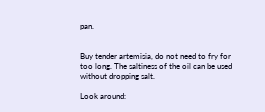pan.


Buy tender artemisia, do not need to fry for too long. The saltiness of the oil can be used without dropping salt.

Look around: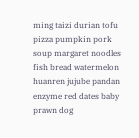ming taizi durian tofu pizza pumpkin pork soup margaret noodles fish bread watermelon huanren jujube pandan enzyme red dates baby prawn dog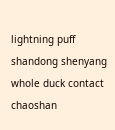lightning puff shandong shenyang whole duck contact chaoshan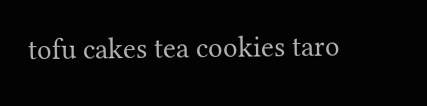tofu cakes tea cookies taro